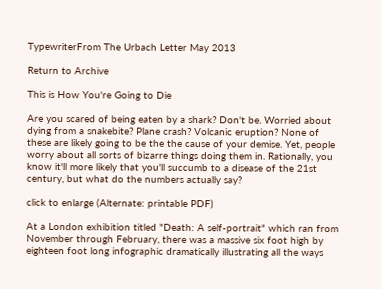TypewriterFrom The Urbach Letter May 2013

Return to Archive

This is How You're Going to Die

Are you scared of being eaten by a shark? Don't be. Worried about dying from a snakebite? Plane crash? Volcanic eruption? None of these are likely going to be the the cause of your demise. Yet, people worry about all sorts of bizarre things doing them in. Rationally, you know it'll more likely that you'll succumb to a disease of the 21st century, but what do the numbers actually say?

click to enlarge (Alternate: printable PDF)

At a London exhibition titled "Death: A self-portrait" which ran from November through February, there was a massive six foot high by eighteen foot long infographic dramatically illustrating all the ways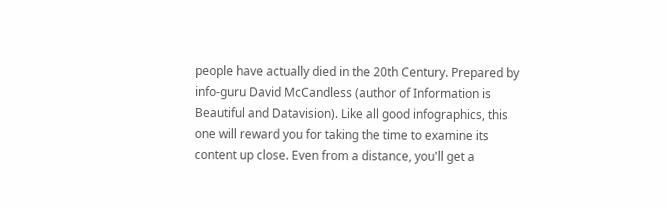people have actually died in the 20th Century. Prepared by info-guru David McCandless (author of Information is Beautiful and Datavision). Like all good infographics, this one will reward you for taking the time to examine its content up close. Even from a distance, you'll get a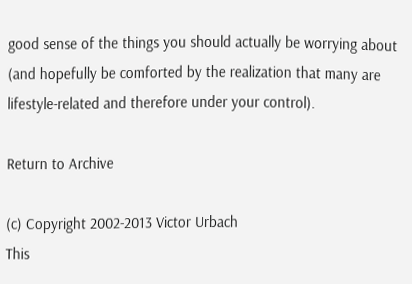good sense of the things you should actually be worrying about (and hopefully be comforted by the realization that many are lifestyle-related and therefore under your control).

Return to Archive

(c) Copyright 2002-2013 Victor Urbach
This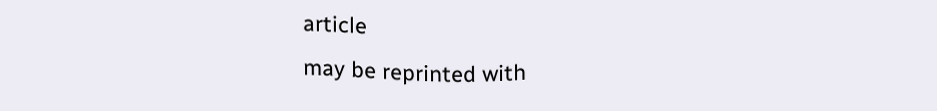article
may be reprinted with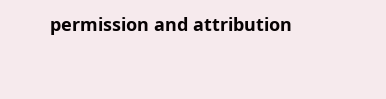permission and attribution